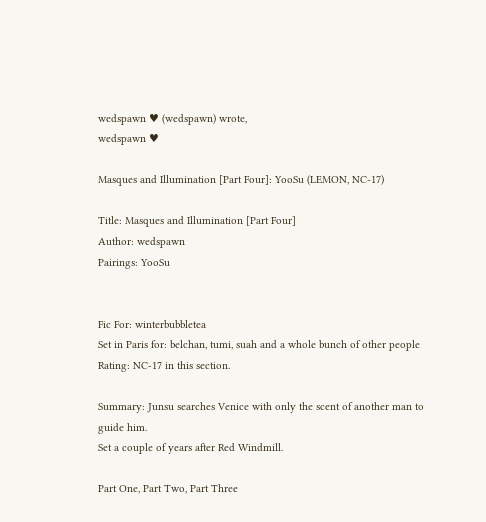wedspawn ♥ (wedspawn) wrote,
wedspawn ♥

Masques and Illumination [Part Four]: YooSu (LEMON, NC-17)

Title: Masques and Illumination [Part Four]
Author: wedspawn
Pairings: YooSu


Fic For: winterbubbletea
Set in Paris for: belchan, tumi, suah and a whole bunch of other people
Rating: NC-17 in this section.

Summary: Junsu searches Venice with only the scent of another man to guide him.
Set a couple of years after Red Windmill.

Part One, Part Two, Part Three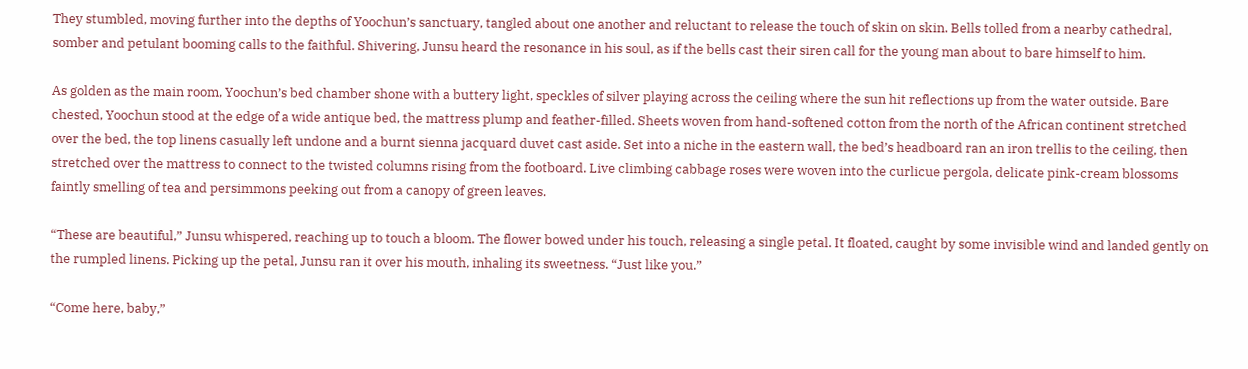They stumbled, moving further into the depths of Yoochun’s sanctuary, tangled about one another and reluctant to release the touch of skin on skin. Bells tolled from a nearby cathedral, somber and petulant booming calls to the faithful. Shivering, Junsu heard the resonance in his soul, as if the bells cast their siren call for the young man about to bare himself to him.

As golden as the main room, Yoochun’s bed chamber shone with a buttery light, speckles of silver playing across the ceiling where the sun hit reflections up from the water outside. Bare chested, Yoochun stood at the edge of a wide antique bed, the mattress plump and feather-filled. Sheets woven from hand-softened cotton from the north of the African continent stretched over the bed, the top linens casually left undone and a burnt sienna jacquard duvet cast aside. Set into a niche in the eastern wall, the bed’s headboard ran an iron trellis to the ceiling, then stretched over the mattress to connect to the twisted columns rising from the footboard. Live climbing cabbage roses were woven into the curlicue pergola, delicate pink-cream blossoms faintly smelling of tea and persimmons peeking out from a canopy of green leaves.

“These are beautiful,” Junsu whispered, reaching up to touch a bloom. The flower bowed under his touch, releasing a single petal. It floated, caught by some invisible wind and landed gently on the rumpled linens. Picking up the petal, Junsu ran it over his mouth, inhaling its sweetness. “Just like you.”

“Come here, baby,”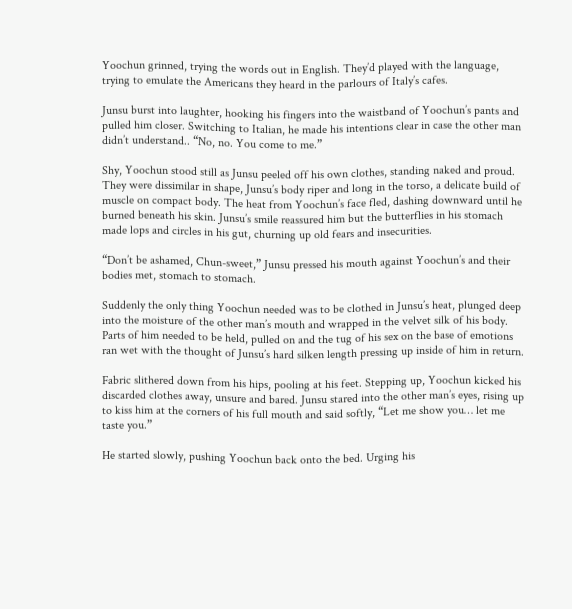Yoochun grinned, trying the words out in English. They’d played with the language, trying to emulate the Americans they heard in the parlours of Italy’s cafes.

Junsu burst into laughter, hooking his fingers into the waistband of Yoochun’s pants and pulled him closer. Switching to Italian, he made his intentions clear in case the other man didn’t understand.. “No, no. You come to me.”

Shy, Yoochun stood still as Junsu peeled off his own clothes, standing naked and proud. They were dissimilar in shape, Junsu’s body riper and long in the torso, a delicate build of muscle on compact body. The heat from Yoochun’s face fled, dashing downward until he burned beneath his skin. Junsu’s smile reassured him but the butterflies in his stomach made lops and circles in his gut, churning up old fears and insecurities.

“Don’t be ashamed, Chun-sweet,” Junsu pressed his mouth against Yoochun’s and their bodies met, stomach to stomach.

Suddenly the only thing Yoochun needed was to be clothed in Junsu’s heat, plunged deep into the moisture of the other man’s mouth and wrapped in the velvet silk of his body. Parts of him needed to be held, pulled on and the tug of his sex on the base of emotions ran wet with the thought of Junsu’s hard silken length pressing up inside of him in return.

Fabric slithered down from his hips, pooling at his feet. Stepping up, Yoochun kicked his discarded clothes away, unsure and bared. Junsu stared into the other man’s eyes, rising up to kiss him at the corners of his full mouth and said softly, “Let me show you… let me taste you.”

He started slowly, pushing Yoochun back onto the bed. Urging his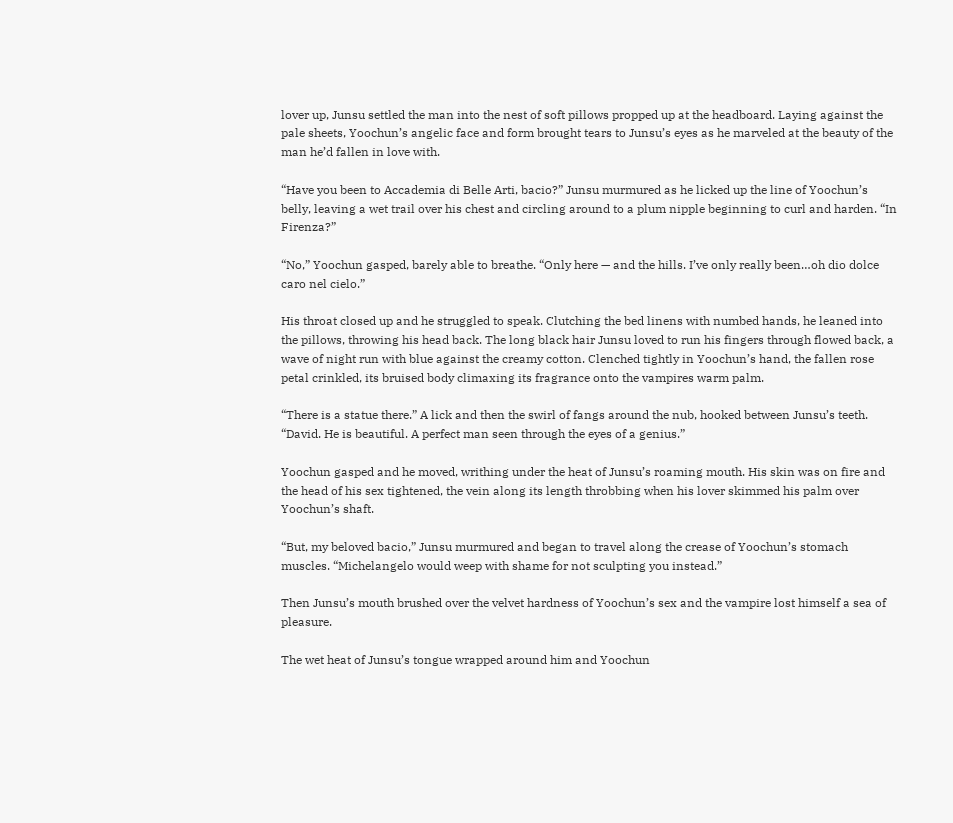lover up, Junsu settled the man into the nest of soft pillows propped up at the headboard. Laying against the pale sheets, Yoochun’s angelic face and form brought tears to Junsu’s eyes as he marveled at the beauty of the man he’d fallen in love with.

“Have you been to Accademia di Belle Arti, bacio?” Junsu murmured as he licked up the line of Yoochun’s belly, leaving a wet trail over his chest and circling around to a plum nipple beginning to curl and harden. “In Firenza?”

“No,” Yoochun gasped, barely able to breathe. “Only here — and the hills. I’ve only really been…oh dio dolce caro nel cielo.”

His throat closed up and he struggled to speak. Clutching the bed linens with numbed hands, he leaned into the pillows, throwing his head back. The long black hair Junsu loved to run his fingers through flowed back, a wave of night run with blue against the creamy cotton. Clenched tightly in Yoochun’s hand, the fallen rose petal crinkled, its bruised body climaxing its fragrance onto the vampires warm palm.

“There is a statue there.” A lick and then the swirl of fangs around the nub, hooked between Junsu’s teeth. “David. He is beautiful. A perfect man seen through the eyes of a genius.”

Yoochun gasped and he moved, writhing under the heat of Junsu’s roaming mouth. His skin was on fire and the head of his sex tightened, the vein along its length throbbing when his lover skimmed his palm over Yoochun’s shaft.

“But, my beloved bacio,” Junsu murmured and began to travel along the crease of Yoochun’s stomach muscles. “Michelangelo would weep with shame for not sculpting you instead.”

Then Junsu’s mouth brushed over the velvet hardness of Yoochun’s sex and the vampire lost himself a sea of pleasure.

The wet heat of Junsu’s tongue wrapped around him and Yoochun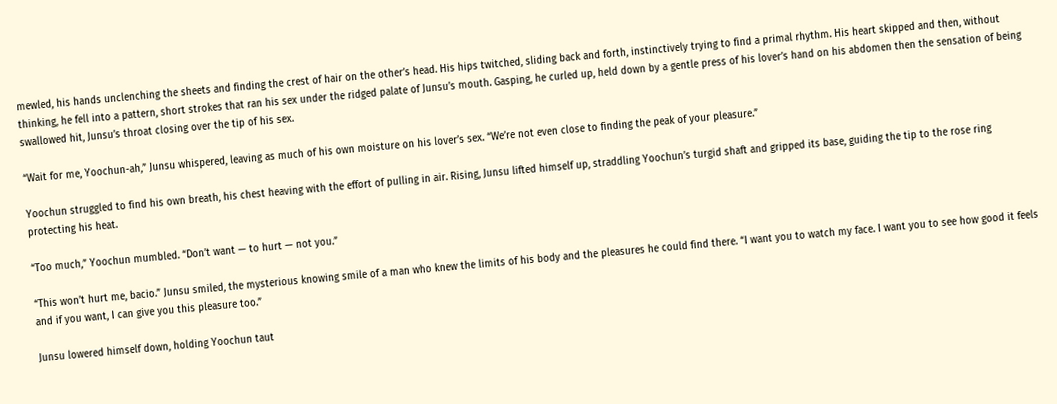mewled, his hands unclenching the sheets and finding the crest of hair on the other’s head. His hips twitched, sliding back and forth, instinctively trying to find a primal rhythm. His heart skipped and then, without thinking, he fell into a pattern, short strokes that ran his sex under the ridged palate of Junsu’s mouth. Gasping, he curled up, held down by a gentle press of his lover’s hand on his abdomen then the sensation of being swallowed hit, Junsu’s throat closing over the tip of his sex.

“Wait for me, Yoochun-ah,” Junsu whispered, leaving as much of his own moisture on his lover’s sex. “We’re not even close to finding the peak of your pleasure.”

Yoochun struggled to find his own breath, his chest heaving with the effort of pulling in air. Rising, Junsu lifted himself up, straddling Yoochun’s turgid shaft and gripped its base, guiding the tip to the rose ring protecting his heat.

“Too much,” Yoochun mumbled. “Don’t want — to hurt — not you.”

“This won’t hurt me, bacio.” Junsu smiled, the mysterious knowing smile of a man who knew the limits of his body and the pleasures he could find there. “I want you to watch my face. I want you to see how good it feels and if you want, I can give you this pleasure too.”

Junsu lowered himself down, holding Yoochun taut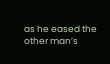as he eased the other man’s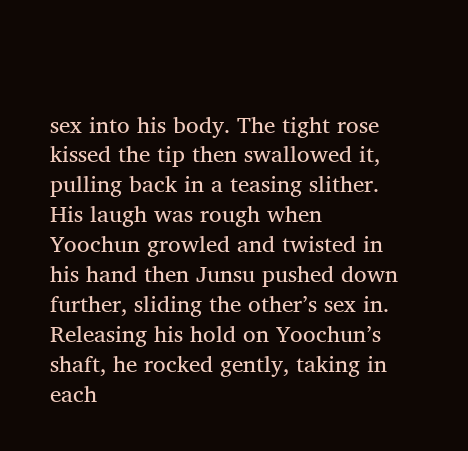sex into his body. The tight rose kissed the tip then swallowed it, pulling back in a teasing slither. His laugh was rough when Yoochun growled and twisted in his hand then Junsu pushed down further, sliding the other’s sex in. Releasing his hold on Yoochun’s shaft, he rocked gently, taking in each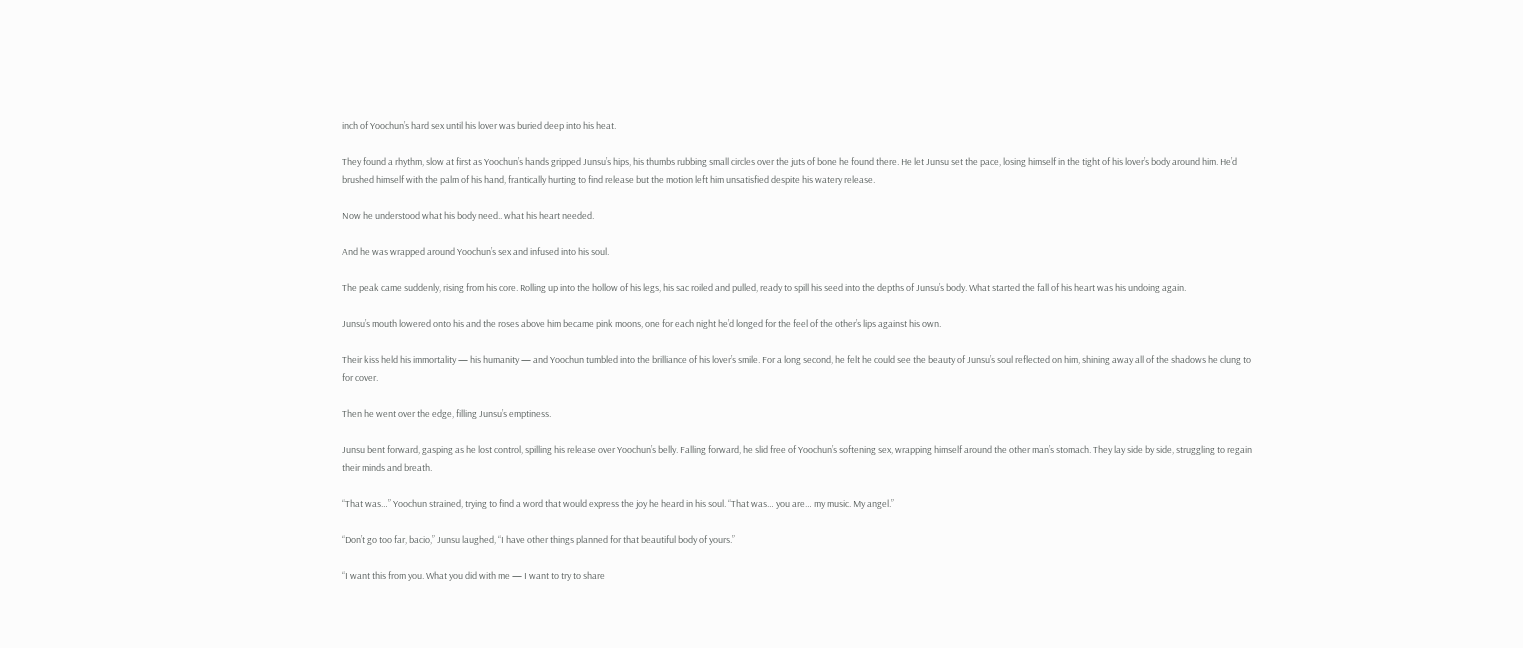inch of Yoochun’s hard sex until his lover was buried deep into his heat.

They found a rhythm, slow at first as Yoochun’s hands gripped Junsu’s hips, his thumbs rubbing small circles over the juts of bone he found there. He let Junsu set the pace, losing himself in the tight of his lover’s body around him. He’d brushed himself with the palm of his hand, frantically hurting to find release but the motion left him unsatisfied despite his watery release.

Now he understood what his body need.. what his heart needed.

And he was wrapped around Yoochun’s sex and infused into his soul.

The peak came suddenly, rising from his core. Rolling up into the hollow of his legs, his sac roiled and pulled, ready to spill his seed into the depths of Junsu’s body. What started the fall of his heart was his undoing again.

Junsu’s mouth lowered onto his and the roses above him became pink moons, one for each night he’d longed for the feel of the other’s lips against his own.

Their kiss held his immortality — his humanity — and Yoochun tumbled into the brilliance of his lover’s smile. For a long second, he felt he could see the beauty of Junsu’s soul reflected on him, shining away all of the shadows he clung to for cover.

Then he went over the edge, filling Junsu’s emptiness.

Junsu bent forward, gasping as he lost control, spilling his release over Yoochun’s belly. Falling forward, he slid free of Yoochun’s softening sex, wrapping himself around the other man’s stomach. They lay side by side, struggling to regain their minds and breath.

“That was…” Yoochun strained, trying to find a word that would express the joy he heard in his soul. “That was… you are… my music. My angel.”

“Don’t go too far, bacio,” Junsu laughed, “I have other things planned for that beautiful body of yours.”

“I want this from you. What you did with me — I want to try to share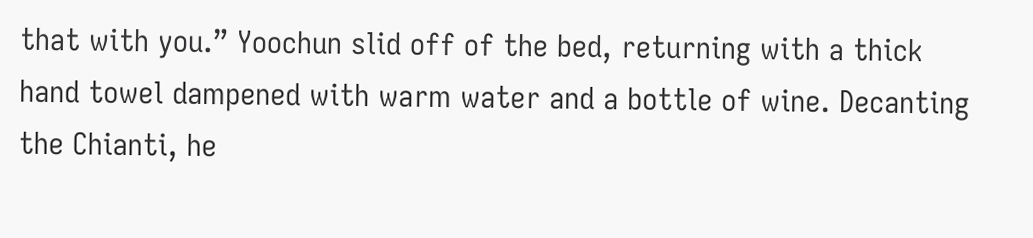that with you.” Yoochun slid off of the bed, returning with a thick hand towel dampened with warm water and a bottle of wine. Decanting the Chianti, he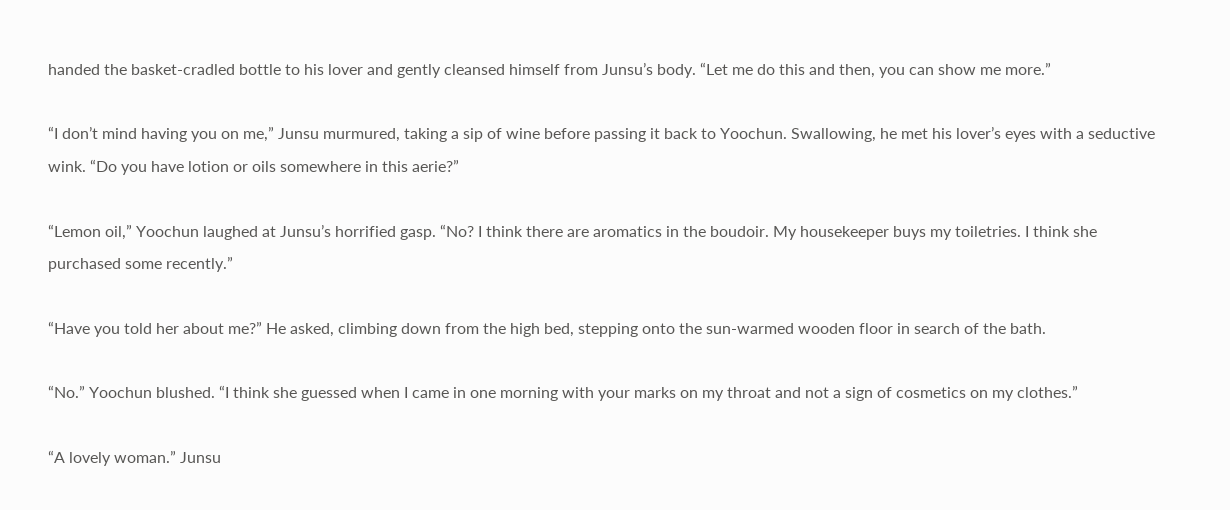handed the basket-cradled bottle to his lover and gently cleansed himself from Junsu’s body. “Let me do this and then, you can show me more.”

“I don’t mind having you on me,” Junsu murmured, taking a sip of wine before passing it back to Yoochun. Swallowing, he met his lover’s eyes with a seductive wink. “Do you have lotion or oils somewhere in this aerie?”

“Lemon oil,” Yoochun laughed at Junsu’s horrified gasp. “No? I think there are aromatics in the boudoir. My housekeeper buys my toiletries. I think she purchased some recently.”

“Have you told her about me?” He asked, climbing down from the high bed, stepping onto the sun-warmed wooden floor in search of the bath.

“No.” Yoochun blushed. “I think she guessed when I came in one morning with your marks on my throat and not a sign of cosmetics on my clothes.”

“A lovely woman.” Junsu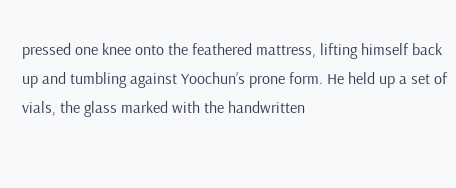pressed one knee onto the feathered mattress, lifting himself back up and tumbling against Yoochun’s prone form. He held up a set of vials, the glass marked with the handwritten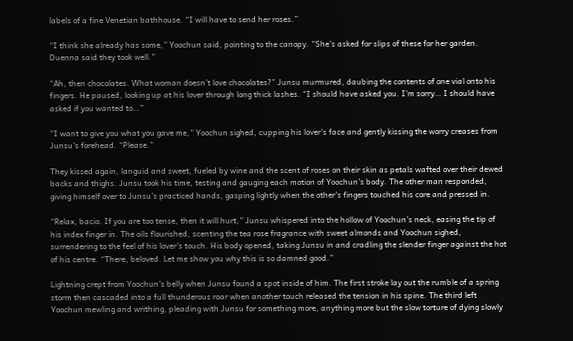labels of a fine Venetian bathhouse. “I will have to send her roses.”

“I think she already has some,” Yoochun said, pointing to the canopy. “She’s asked for slips of these for her garden. Duenna said they took well.”

“Ah, then chocolates. What woman doesn’t love chocolates?” Junsu murmured, daubing the contents of one vial onto his fingers. He paused, looking up at his lover through long thick lashes. “I should have asked you. I’m sorry… I should have asked if you wanted to…”

“I want to give you what you gave me,” Yoochun sighed, cupping his lover’s face and gently kissing the worry creases from Junsu’s forehead. “Please.”

They kissed again, languid and sweet, fueled by wine and the scent of roses on their skin as petals wafted over their dewed backs and thighs. Junsu took his time, testing and gauging each motion of Yoochun’s body. The other man responded, giving himself over to Junsu’s practiced hands, gasping lightly when the other’s fingers touched his core and pressed in.

“Relax, bacio. If you are too tense, then it will hurt,” Junsu whispered into the hollow of Yoochun’s neck, easing the tip of his index finger in. The oils flourished, scenting the tea rose fragrance with sweet almonds and Yoochun sighed, surrendering to the feel of his lover’s touch. His body opened, taking Junsu in and cradling the slender finger against the hot of his centre. “There, beloved. Let me show you why this is so damned good.”

Lightning crept from Yoochun’s belly when Junsu found a spot inside of him. The first stroke lay out the rumble of a spring storm then cascaded into a full thunderous roar when another touch released the tension in his spine. The third left Yoochun mewling and writhing, pleading with Junsu for something more, anything more but the slow torture of dying slowly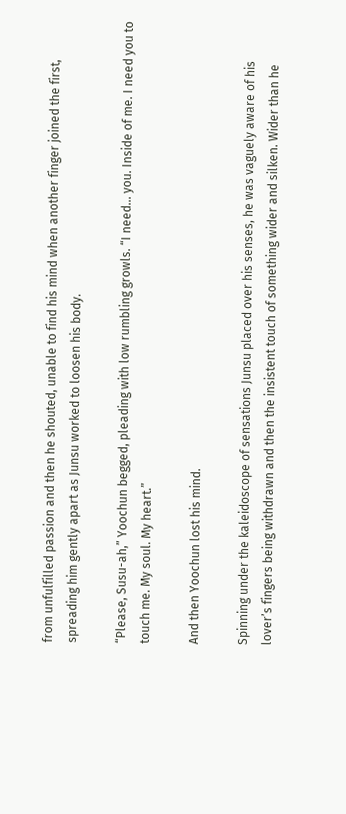from unfulfilled passion and then he shouted, unable to find his mind when another finger joined the first, spreading him gently apart as Junsu worked to loosen his body.

“Please, Susu-ah,” Yoochun begged, pleading with low rumbling growls. “I need… you. Inside of me. I need you to touch me. My soul. My heart.”

And then Yoochun lost his mind.

Spinning under the kaleidoscope of sensations Junsu placed over his senses, he was vaguely aware of his lover’s fingers being withdrawn and then the insistent touch of something wider and silken. Wider than he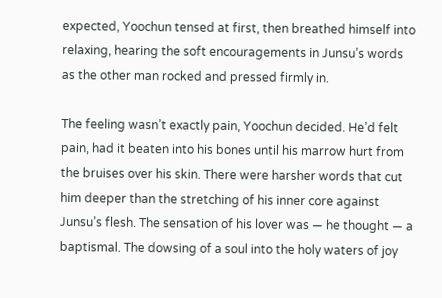expected, Yoochun tensed at first, then breathed himself into relaxing, hearing the soft encouragements in Junsu’s words as the other man rocked and pressed firmly in.

The feeling wasn’t exactly pain, Yoochun decided. He’d felt pain, had it beaten into his bones until his marrow hurt from the bruises over his skin. There were harsher words that cut him deeper than the stretching of his inner core against Junsu’s flesh. The sensation of his lover was — he thought — a baptismal. The dowsing of a soul into the holy waters of joy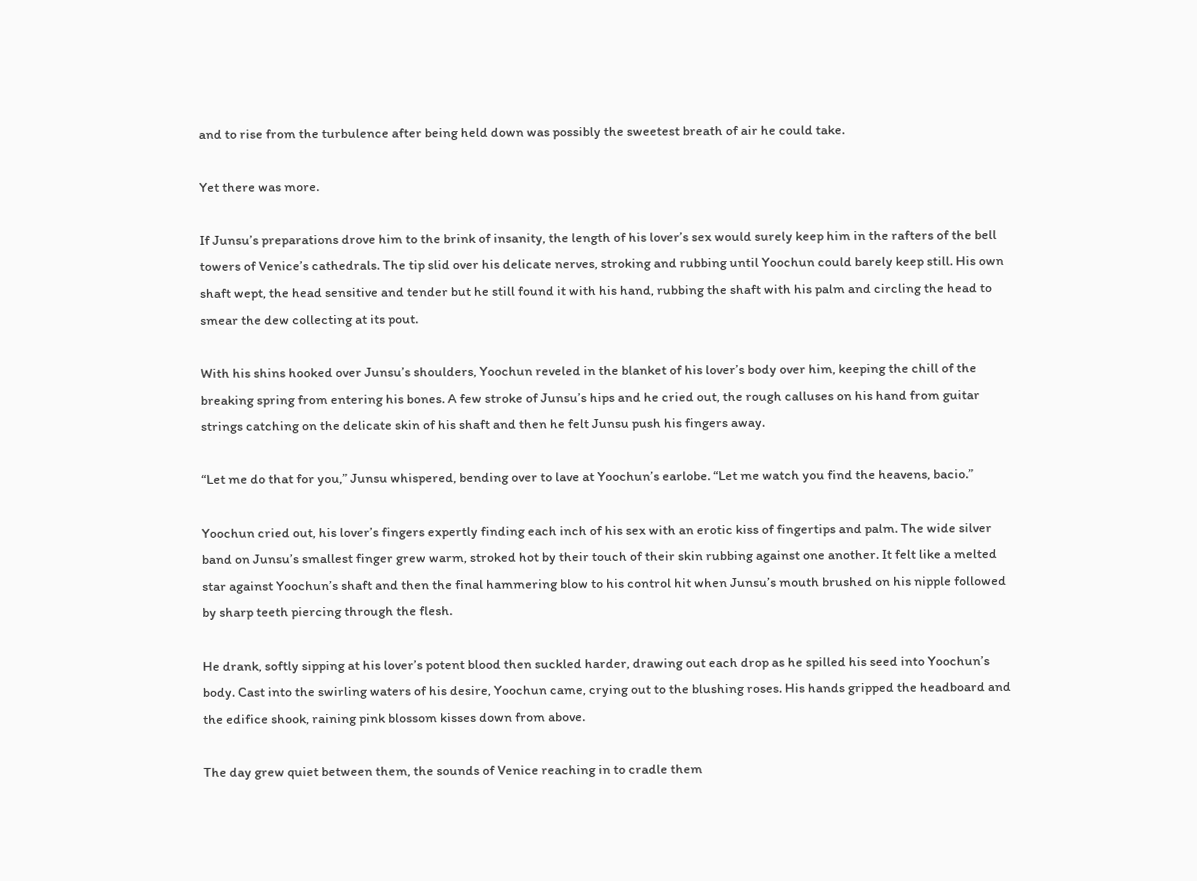and to rise from the turbulence after being held down was possibly the sweetest breath of air he could take.

Yet there was more.

If Junsu’s preparations drove him to the brink of insanity, the length of his lover’s sex would surely keep him in the rafters of the bell towers of Venice’s cathedrals. The tip slid over his delicate nerves, stroking and rubbing until Yoochun could barely keep still. His own shaft wept, the head sensitive and tender but he still found it with his hand, rubbing the shaft with his palm and circling the head to smear the dew collecting at its pout.

With his shins hooked over Junsu’s shoulders, Yoochun reveled in the blanket of his lover’s body over him, keeping the chill of the breaking spring from entering his bones. A few stroke of Junsu’s hips and he cried out, the rough calluses on his hand from guitar strings catching on the delicate skin of his shaft and then he felt Junsu push his fingers away.

“Let me do that for you,” Junsu whispered, bending over to lave at Yoochun’s earlobe. “Let me watch you find the heavens, bacio.”

Yoochun cried out, his lover’s fingers expertly finding each inch of his sex with an erotic kiss of fingertips and palm. The wide silver band on Junsu’s smallest finger grew warm, stroked hot by their touch of their skin rubbing against one another. It felt like a melted star against Yoochun’s shaft and then the final hammering blow to his control hit when Junsu’s mouth brushed on his nipple followed by sharp teeth piercing through the flesh.

He drank, softly sipping at his lover’s potent blood then suckled harder, drawing out each drop as he spilled his seed into Yoochun’s body. Cast into the swirling waters of his desire, Yoochun came, crying out to the blushing roses. His hands gripped the headboard and the edifice shook, raining pink blossom kisses down from above.

The day grew quiet between them, the sounds of Venice reaching in to cradle them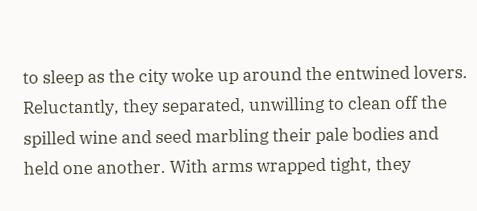to sleep as the city woke up around the entwined lovers. Reluctantly, they separated, unwilling to clean off the spilled wine and seed marbling their pale bodies and held one another. With arms wrapped tight, they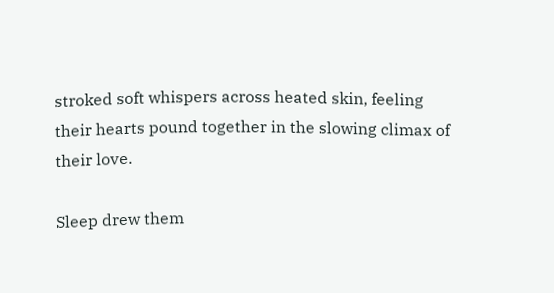stroked soft whispers across heated skin, feeling their hearts pound together in the slowing climax of their love.

Sleep drew them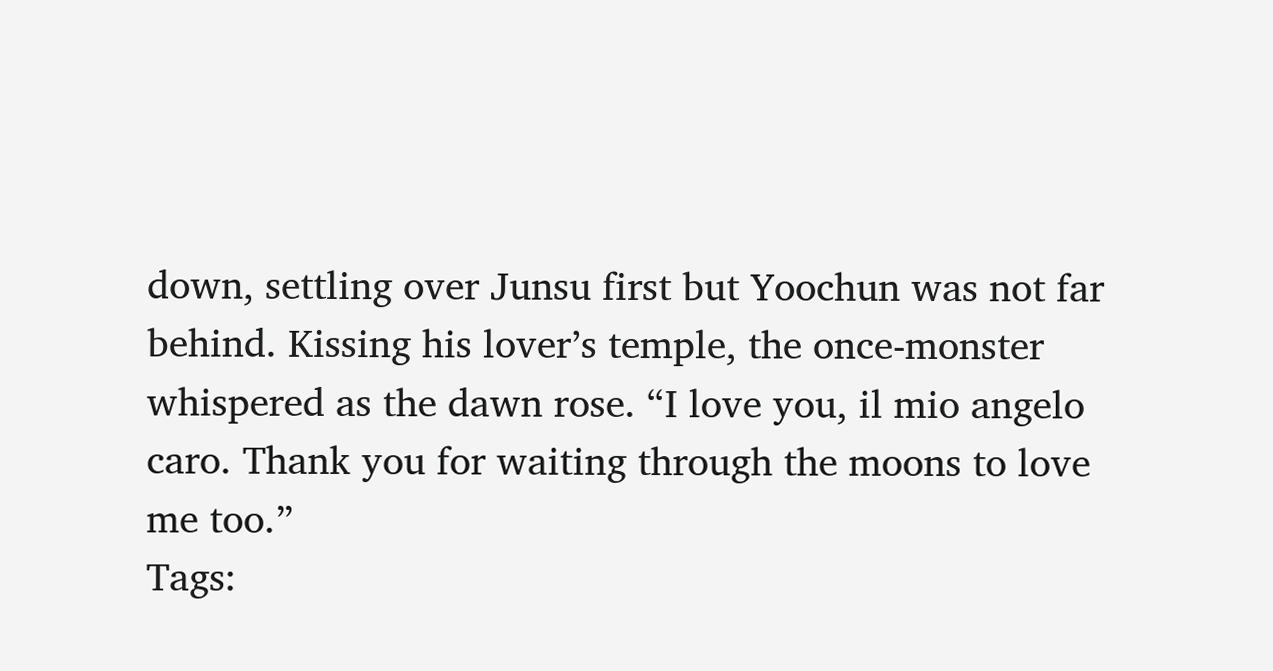down, settling over Junsu first but Yoochun was not far behind. Kissing his lover’s temple, the once-monster whispered as the dawn rose. “I love you, il mio angelo caro. Thank you for waiting through the moons to love me too.”
Tags: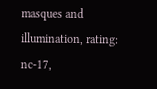masques and illumination, rating: nc-17,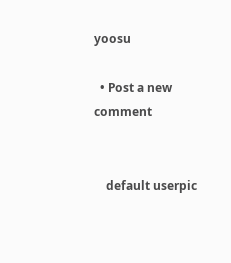yoosu

  • Post a new comment


    default userpic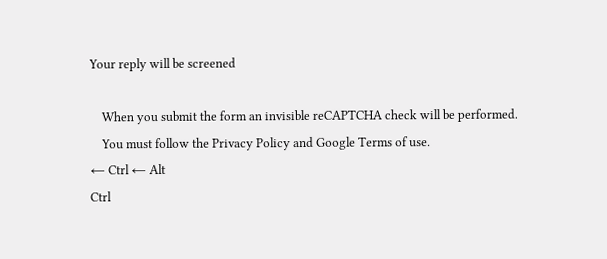Your reply will be screened

    When you submit the form an invisible reCAPTCHA check will be performed.
    You must follow the Privacy Policy and Google Terms of use.
← Ctrl ← Alt
Ctrl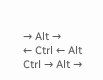→ Alt →
← Ctrl ← Alt
Ctrl → Alt →